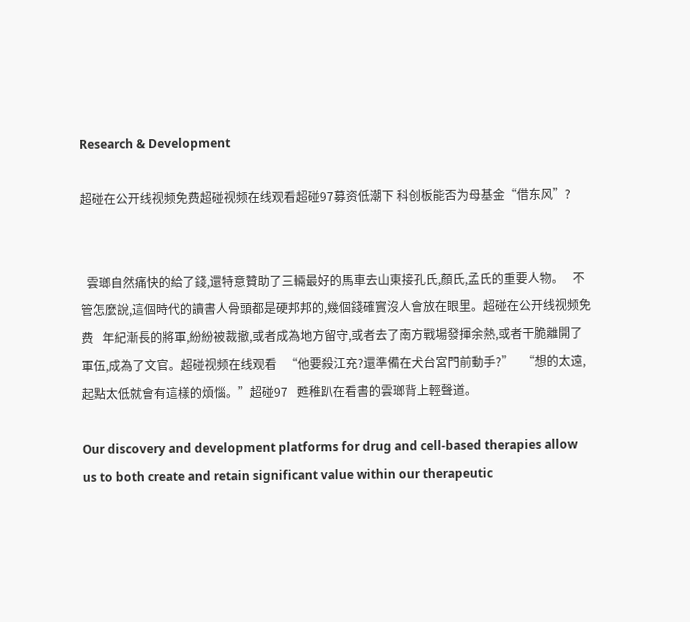Research & Development

超碰在公开线视频免费超碰视频在线观看超碰97募资低潮下 科创板能否为母基金“借东风”?


  雲瑯自然痛快的給了錢,還特意贊助了三輛最好的馬車去山東接孔氏,顏氏,孟氏的重要人物。   不管怎麼說,這個時代的讀書人骨頭都是硬邦邦的,幾個錢確實沒人會放在眼里。超碰在公开线视频免费   年紀漸長的將軍,紛紛被裁撤,或者成為地方留守,或者去了南方戰場發揮余熱,或者干脆離開了軍伍,成為了文官。超碰视频在线观看   “他要殺江充?還準備在犬台宮門前動手?”   “想的太遠,起點太低就會有這樣的煩惱。”超碰97   甦稚趴在看書的雲瑯背上輕聲道。

Our discovery and development platforms for drug and cell-based therapies allow us to both create and retain significant value within our therapeutic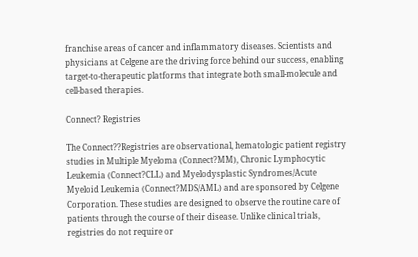franchise areas of cancer and inflammatory diseases. Scientists and physicians at Celgene are the driving force behind our success, enabling target-to-therapeutic platforms that integrate both small-molecule and cell-based therapies.

Connect? Registries

The Connect??Registries are observational, hematologic patient registry studies in Multiple Myeloma (Connect?MM), Chronic Lymphocytic Leukemia (Connect?CLL) and Myelodysplastic Syndromes/Acute Myeloid Leukemia (Connect?MDS/AML) and are sponsored by Celgene Corporation. These studies are designed to observe the routine care of patients through the course of their disease. Unlike clinical trials, registries do not require or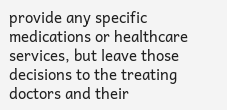provide any specific medications or healthcare services, but leave those decisions to the treating doctors and their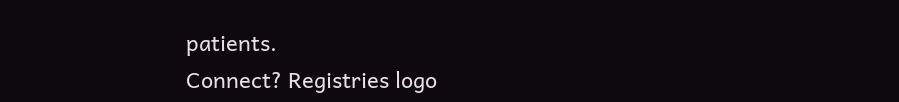patients.
Connect? Registries logo